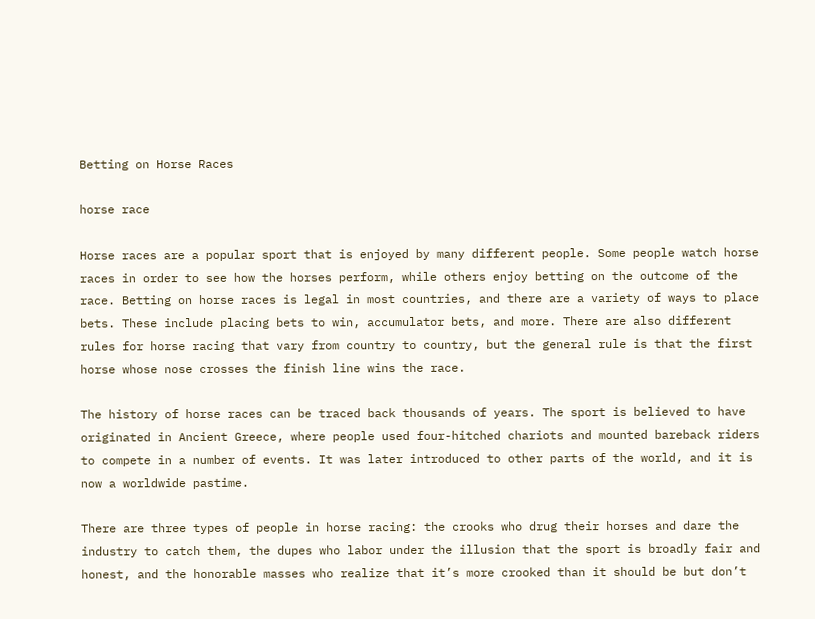Betting on Horse Races

horse race

Horse races are a popular sport that is enjoyed by many different people. Some people watch horse races in order to see how the horses perform, while others enjoy betting on the outcome of the race. Betting on horse races is legal in most countries, and there are a variety of ways to place bets. These include placing bets to win, accumulator bets, and more. There are also different rules for horse racing that vary from country to country, but the general rule is that the first horse whose nose crosses the finish line wins the race.

The history of horse races can be traced back thousands of years. The sport is believed to have originated in Ancient Greece, where people used four-hitched chariots and mounted bareback riders to compete in a number of events. It was later introduced to other parts of the world, and it is now a worldwide pastime.

There are three types of people in horse racing: the crooks who drug their horses and dare the industry to catch them, the dupes who labor under the illusion that the sport is broadly fair and honest, and the honorable masses who realize that it’s more crooked than it should be but don’t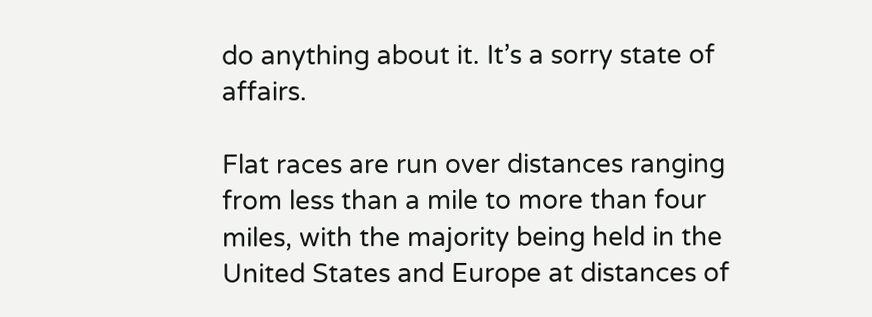do anything about it. It’s a sorry state of affairs.

Flat races are run over distances ranging from less than a mile to more than four miles, with the majority being held in the United States and Europe at distances of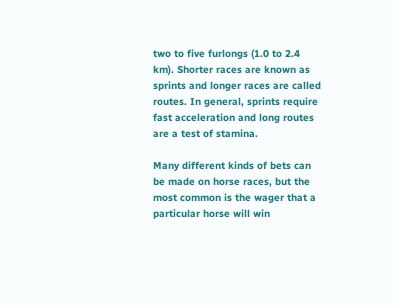two to five furlongs (1.0 to 2.4 km). Shorter races are known as sprints and longer races are called routes. In general, sprints require fast acceleration and long routes are a test of stamina.

Many different kinds of bets can be made on horse races, but the most common is the wager that a particular horse will win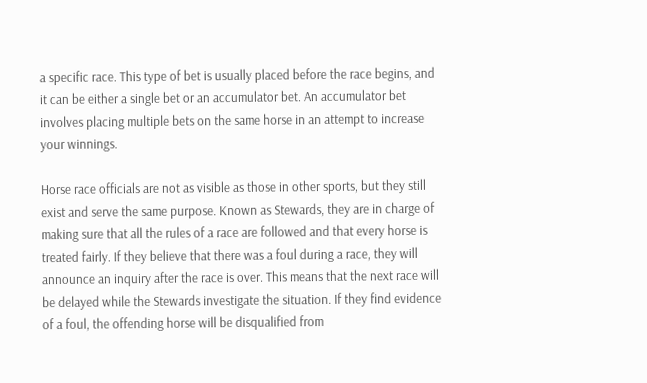a specific race. This type of bet is usually placed before the race begins, and it can be either a single bet or an accumulator bet. An accumulator bet involves placing multiple bets on the same horse in an attempt to increase your winnings.

Horse race officials are not as visible as those in other sports, but they still exist and serve the same purpose. Known as Stewards, they are in charge of making sure that all the rules of a race are followed and that every horse is treated fairly. If they believe that there was a foul during a race, they will announce an inquiry after the race is over. This means that the next race will be delayed while the Stewards investigate the situation. If they find evidence of a foul, the offending horse will be disqualified from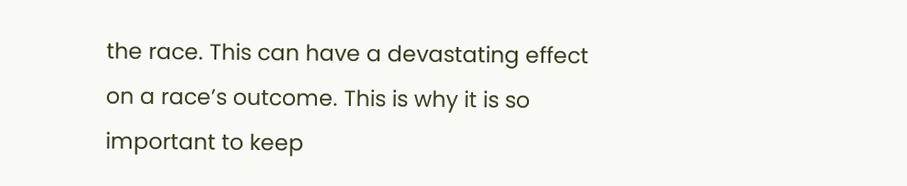the race. This can have a devastating effect on a race’s outcome. This is why it is so important to keep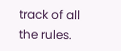track of all the rules.